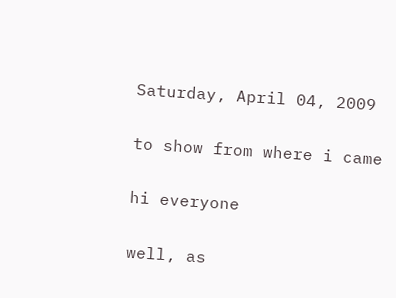Saturday, April 04, 2009

to show from where i came

hi everyone

well, as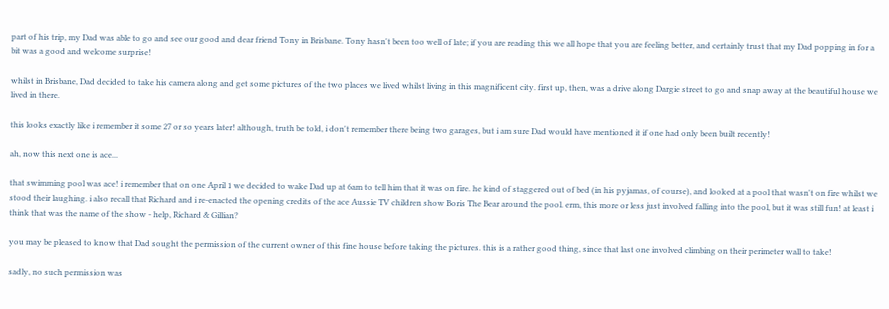part of his trip, my Dad was able to go and see our good and dear friend Tony in Brisbane. Tony hasn't been too well of late; if you are reading this we all hope that you are feeling better, and certainly trust that my Dad popping in for a bit was a good and welcome surprise!

whilst in Brisbane, Dad decided to take his camera along and get some pictures of the two places we lived whilst living in this magnificent city. first up, then, was a drive along Dargie street to go and snap away at the beautiful house we lived in there.

this looks exactly like i remember it some 27 or so years later! although, truth be told, i don't remember there being two garages, but i am sure Dad would have mentioned it if one had only been built recently!

ah, now this next one is ace...

that swimming pool was ace! i remember that on one April 1 we decided to wake Dad up at 6am to tell him that it was on fire. he kind of staggered out of bed (in his pyjamas, of course), and looked at a pool that wasn't on fire whilst we stood their laughing. i also recall that Richard and i re-enacted the opening credits of the ace Aussie TV children show Boris The Bear around the pool. erm, this more or less just involved falling into the pool, but it was still fun! at least i think that was the name of the show - help, Richard & Gillian?

you may be pleased to know that Dad sought the permission of the current owner of this fine house before taking the pictures. this is a rather good thing, since that last one involved climbing on their perimeter wall to take!

sadly, no such permission was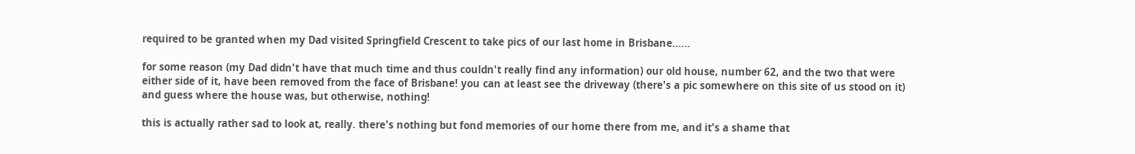required to be granted when my Dad visited Springfield Crescent to take pics of our last home in Brisbane......

for some reason (my Dad didn't have that much time and thus couldn't really find any information) our old house, number 62, and the two that were either side of it, have been removed from the face of Brisbane! you can at least see the driveway (there's a pic somewhere on this site of us stood on it) and guess where the house was, but otherwise, nothing!

this is actually rather sad to look at, really. there's nothing but fond memories of our home there from me, and it's a shame that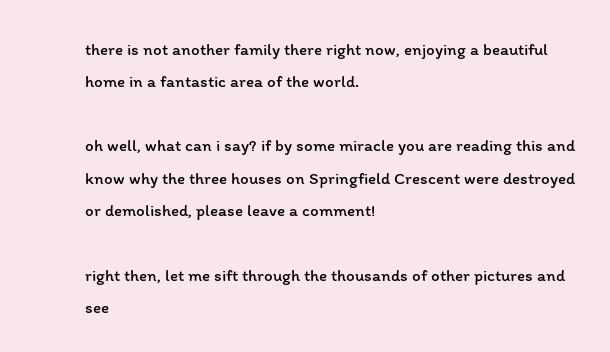there is not another family there right now, enjoying a beautiful home in a fantastic area of the world.

oh well, what can i say? if by some miracle you are reading this and know why the three houses on Springfield Crescent were destroyed or demolished, please leave a comment!

right then, let me sift through the thousands of other pictures and see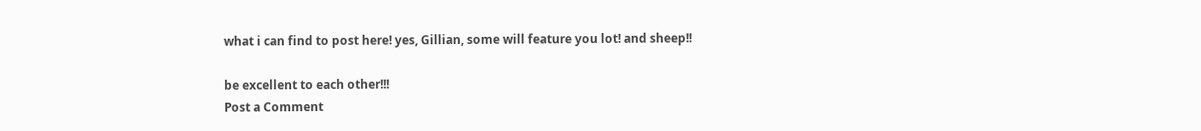what i can find to post here! yes, Gillian, some will feature you lot! and sheep!!

be excellent to each other!!!
Post a Comment